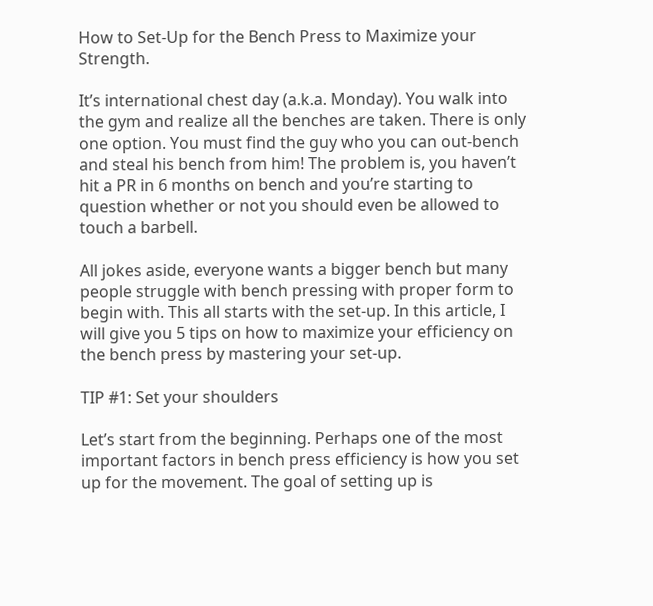How to Set-Up for the Bench Press to Maximize your Strength.

It’s international chest day (a.k.a. Monday). You walk into the gym and realize all the benches are taken. There is only one option. You must find the guy who you can out-bench and steal his bench from him! The problem is, you haven’t hit a PR in 6 months on bench and you’re starting to question whether or not you should even be allowed to touch a barbell.

All jokes aside, everyone wants a bigger bench but many people struggle with bench pressing with proper form to begin with. This all starts with the set-up. In this article, I will give you 5 tips on how to maximize your efficiency on the bench press by mastering your set-up.

TIP #1: Set your shoulders

Let’s start from the beginning. Perhaps one of the most important factors in bench press efficiency is how you set up for the movement. The goal of setting up is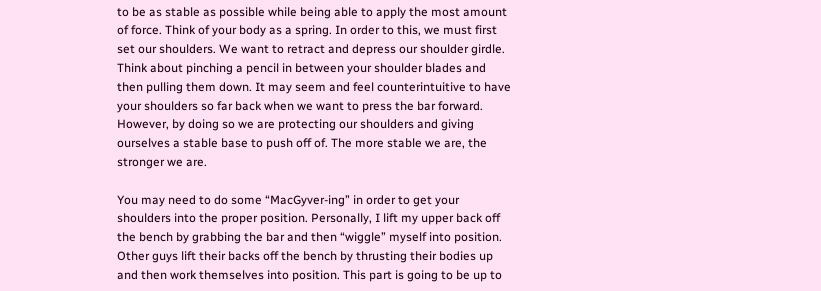to be as stable as possible while being able to apply the most amount of force. Think of your body as a spring. In order to this, we must first set our shoulders. We want to retract and depress our shoulder girdle. Think about pinching a pencil in between your shoulder blades and then pulling them down. It may seem and feel counterintuitive to have your shoulders so far back when we want to press the bar forward. However, by doing so we are protecting our shoulders and giving ourselves a stable base to push off of. The more stable we are, the stronger we are.

You may need to do some “MacGyver-ing” in order to get your shoulders into the proper position. Personally, I lift my upper back off the bench by grabbing the bar and then “wiggle” myself into position. Other guys lift their backs off the bench by thrusting their bodies up and then work themselves into position. This part is going to be up to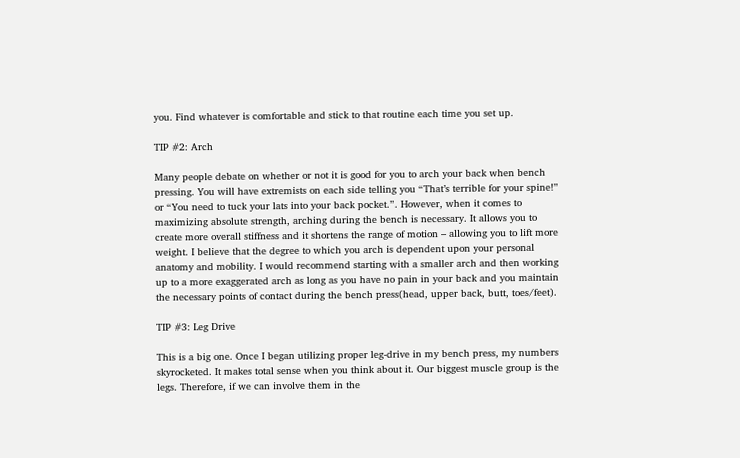you. Find whatever is comfortable and stick to that routine each time you set up.

TIP #2: Arch

Many people debate on whether or not it is good for you to arch your back when bench pressing. You will have extremists on each side telling you “That’s terrible for your spine!” or “You need to tuck your lats into your back pocket.”. However, when it comes to maximizing absolute strength, arching during the bench is necessary. It allows you to create more overall stiffness and it shortens the range of motion – allowing you to lift more weight. I believe that the degree to which you arch is dependent upon your personal anatomy and mobility. I would recommend starting with a smaller arch and then working up to a more exaggerated arch as long as you have no pain in your back and you maintain the necessary points of contact during the bench press(head, upper back, butt, toes/feet).

TIP #3: Leg Drive

This is a big one. Once I began utilizing proper leg-drive in my bench press, my numbers skyrocketed. It makes total sense when you think about it. Our biggest muscle group is the legs. Therefore, if we can involve them in the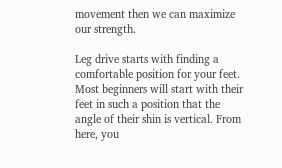movement then we can maximize our strength.

Leg drive starts with finding a comfortable position for your feet. Most beginners will start with their feet in such a position that the angle of their shin is vertical. From here, you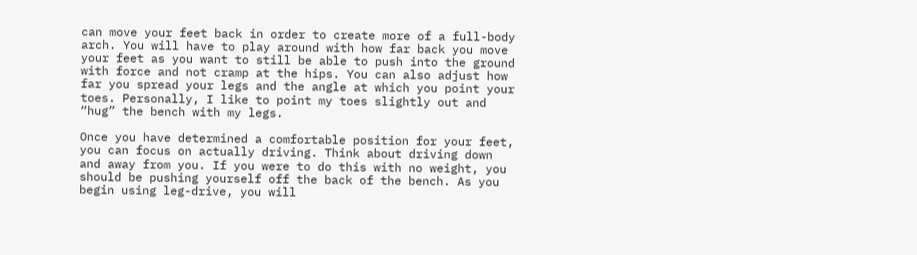can move your feet back in order to create more of a full-body arch. You will have to play around with how far back you move your feet as you want to still be able to push into the ground with force and not cramp at the hips. You can also adjust how far you spread your legs and the angle at which you point your toes. Personally, I like to point my toes slightly out and “hug” the bench with my legs.

Once you have determined a comfortable position for your feet, you can focus on actually driving. Think about driving down and away from you. If you were to do this with no weight, you should be pushing yourself off the back of the bench. As you begin using leg-drive, you will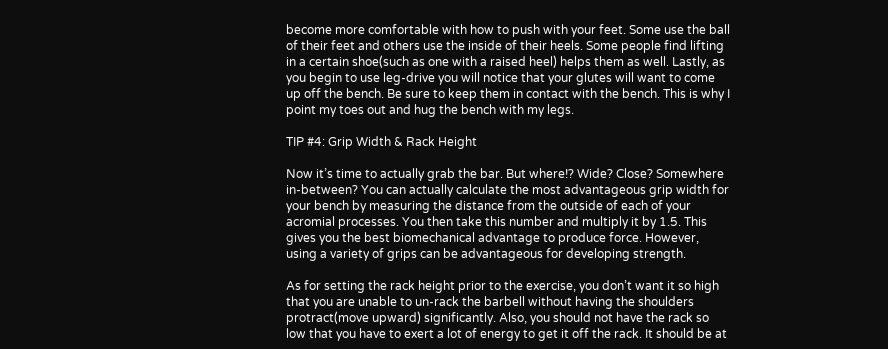become more comfortable with how to push with your feet. Some use the ball of their feet and others use the inside of their heels. Some people find lifting in a certain shoe(such as one with a raised heel) helps them as well. Lastly, as you begin to use leg-drive you will notice that your glutes will want to come up off the bench. Be sure to keep them in contact with the bench. This is why I point my toes out and hug the bench with my legs.

TIP #4: Grip Width & Rack Height

Now it’s time to actually grab the bar. But where!? Wide? Close? Somewhere in-between? You can actually calculate the most advantageous grip width for your bench by measuring the distance from the outside of each of your acromial processes. You then take this number and multiply it by 1.5. This gives you the best biomechanical advantage to produce force. However, using a variety of grips can be advantageous for developing strength.

As for setting the rack height prior to the exercise, you don’t want it so high that you are unable to un-rack the barbell without having the shoulders protract(move upward) significantly. Also, you should not have the rack so low that you have to exert a lot of energy to get it off the rack. It should be at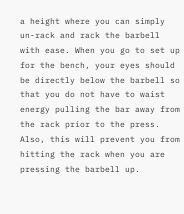a height where you can simply un-rack and rack the barbell with ease. When you go to set up for the bench, your eyes should be directly below the barbell so that you do not have to waist energy pulling the bar away from the rack prior to the press. Also, this will prevent you from hitting the rack when you are pressing the barbell up.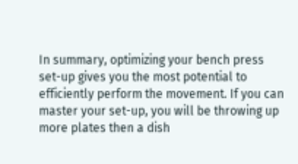In summary, optimizing your bench press set-up gives you the most potential to efficiently perform the movement. If you can master your set-up, you will be throwing up more plates then a dish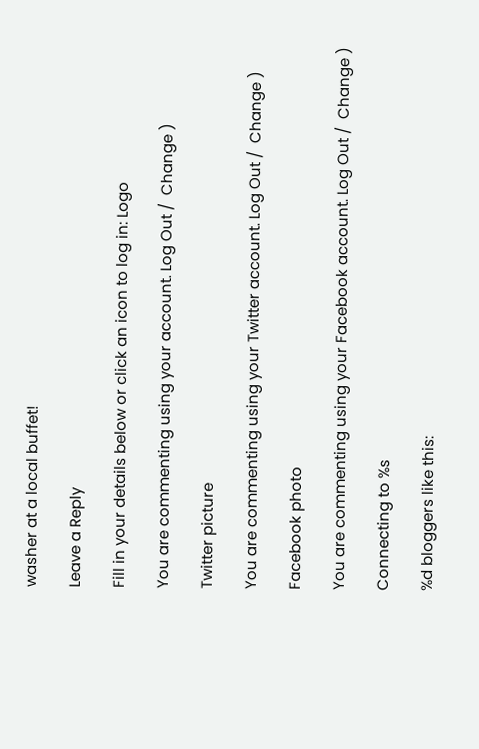washer at a local buffet!

Leave a Reply

Fill in your details below or click an icon to log in: Logo

You are commenting using your account. Log Out /  Change )

Twitter picture

You are commenting using your Twitter account. Log Out /  Change )

Facebook photo

You are commenting using your Facebook account. Log Out /  Change )

Connecting to %s

%d bloggers like this: